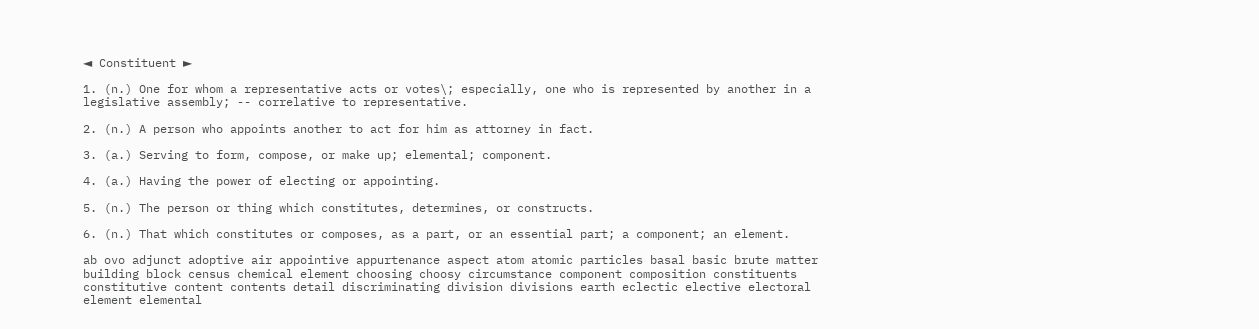◄ Constituent ►

1. (n.) One for whom a representative acts or votes\; especially, one who is represented by another in a legislative assembly; -- correlative to representative.

2. (n.) A person who appoints another to act for him as attorney in fact.

3. (a.) Serving to form, compose, or make up; elemental; component.

4. (a.) Having the power of electing or appointing.

5. (n.) The person or thing which constitutes, determines, or constructs.

6. (n.) That which constitutes or composes, as a part, or an essential part; a component; an element.

ab ovo adjunct adoptive air appointive appurtenance aspect atom atomic particles basal basic brute matter building block census chemical element choosing choosy circumstance component composition constituents constitutive content contents detail discriminating division divisions earth eclectic elective electoral element elemental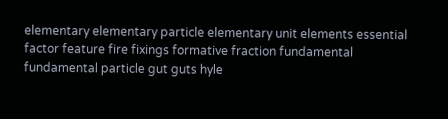elementary elementary particle elementary unit elements essential factor feature fire fixings formative fraction fundamental fundamental particle gut guts hyle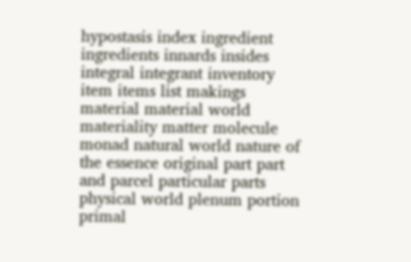hypostasis index ingredient ingredients innards insides integral integrant inventory item items list makings material material world materiality matter molecule monad natural world nature of the essence original part part and parcel particular parts physical world plenum portion primal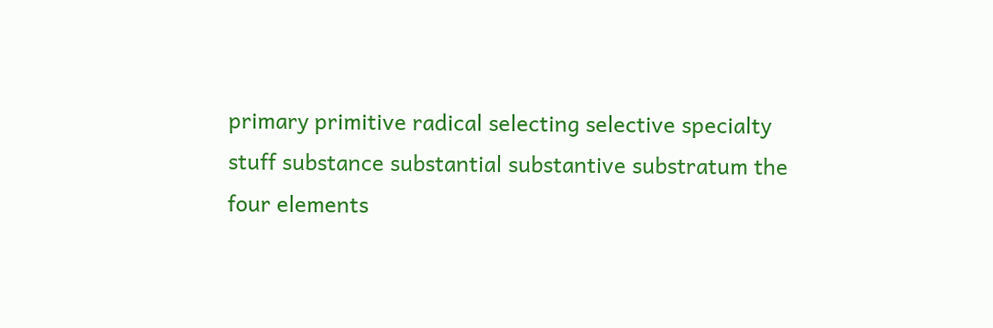primary primitive radical selecting selective specialty stuff substance substantial substantive substratum the four elements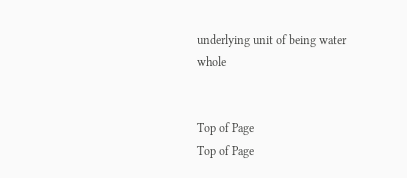underlying unit of being water whole


Top of Page
Top of Page